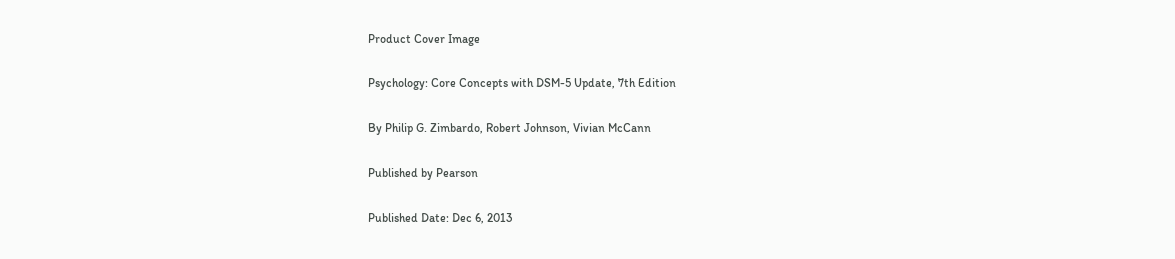Product Cover Image

Psychology: Core Concepts with DSM-5 Update, 7th Edition

By Philip G. Zimbardo, Robert Johnson, Vivian McCann

Published by Pearson

Published Date: Dec 6, 2013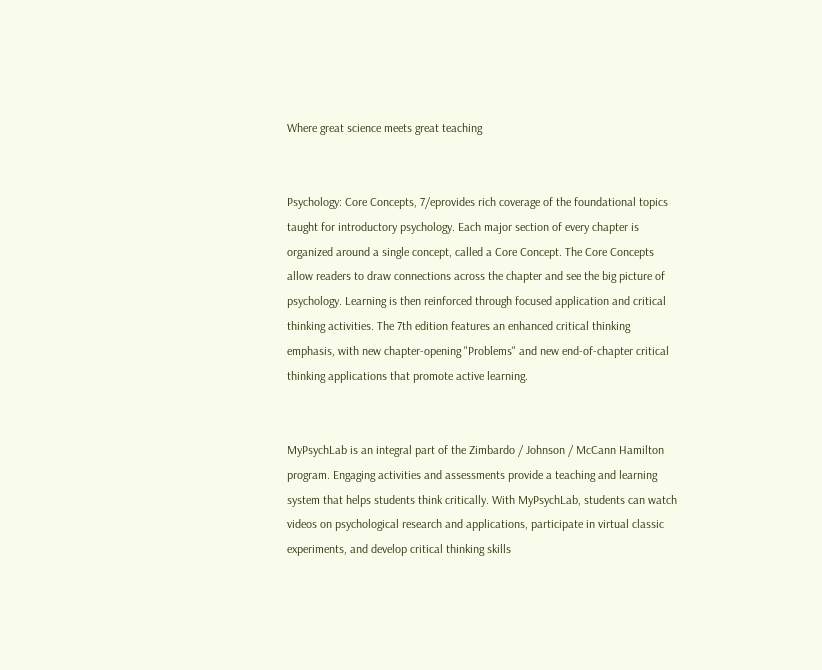Where great science meets great teaching


Psychology: Core Concepts, 7/eprovides rich coverage of the foundational topics taught for introductory psychology. Each major section of every chapter is organized around a single concept, called a Core Concept. The Core Concepts allow readers to draw connections across the chapter and see the big picture of psychology. Learning is then reinforced through focused application and critical thinking activities. The 7th edition features an enhanced critical thinking emphasis, with new chapter-opening "Problems" and new end-of-chapter critical thinking applications that promote active learning.


MyPsychLab is an integral part of the Zimbardo / Johnson / McCann Hamilton program. Engaging activities and assessments provide a teaching and learning system that helps students think critically. With MyPsychLab, students can watch videos on psychological research and applications, participate in virtual classic experiments, and develop critical thinking skills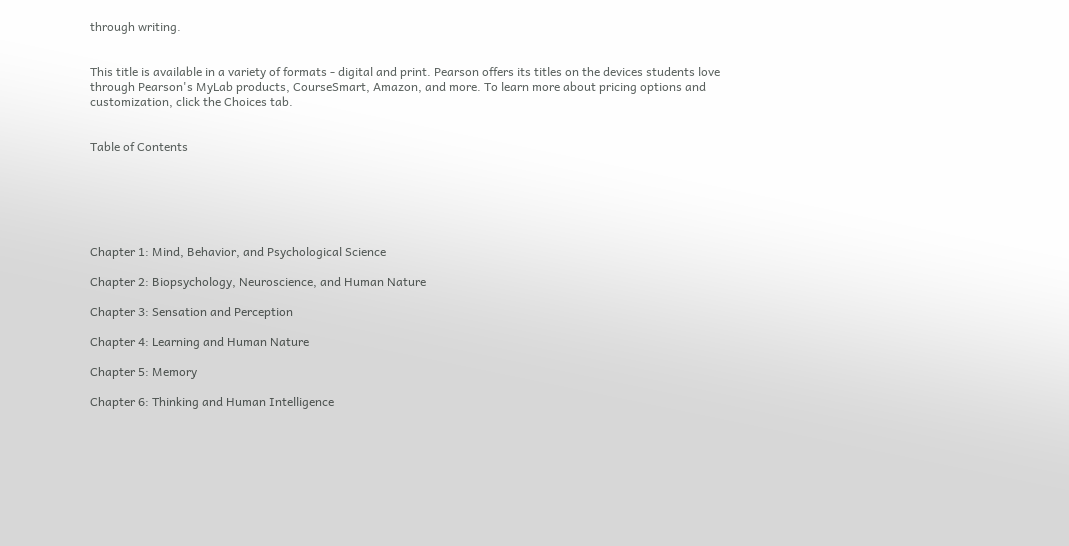through writing.


This title is available in a variety of formats - digital and print. Pearson offers its titles on the devices students love through Pearson's MyLab products, CourseSmart, Amazon, and more. To learn more about pricing options and customization, click the Choices tab.


Table of Contents






Chapter 1: Mind, Behavior, and Psychological Science

Chapter 2: Biopsychology, Neuroscience, and Human Nature

Chapter 3: Sensation and Perception

Chapter 4: Learning and Human Nature

Chapter 5: Memory

Chapter 6: Thinking and Human Intelligence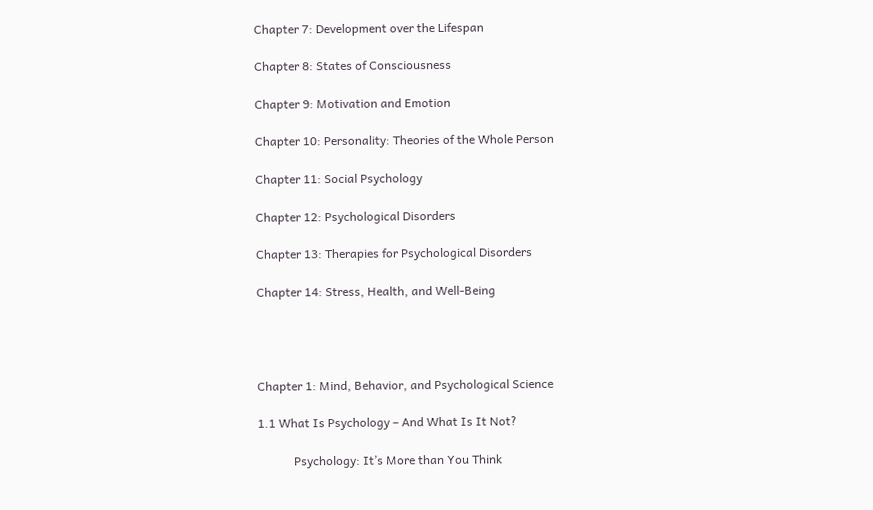Chapter 7: Development over the Lifespan

Chapter 8: States of Consciousness

Chapter 9: Motivation and Emotion

Chapter 10: Personality: Theories of the Whole Person

Chapter 11: Social Psychology

Chapter 12: Psychological Disorders

Chapter 13: Therapies for Psychological Disorders

Chapter 14: Stress, Health, and Well-Being




Chapter 1: Mind, Behavior, and Psychological Science

1.1 What Is Psychology – And What Is It Not?

            Psychology: It’s More than You Think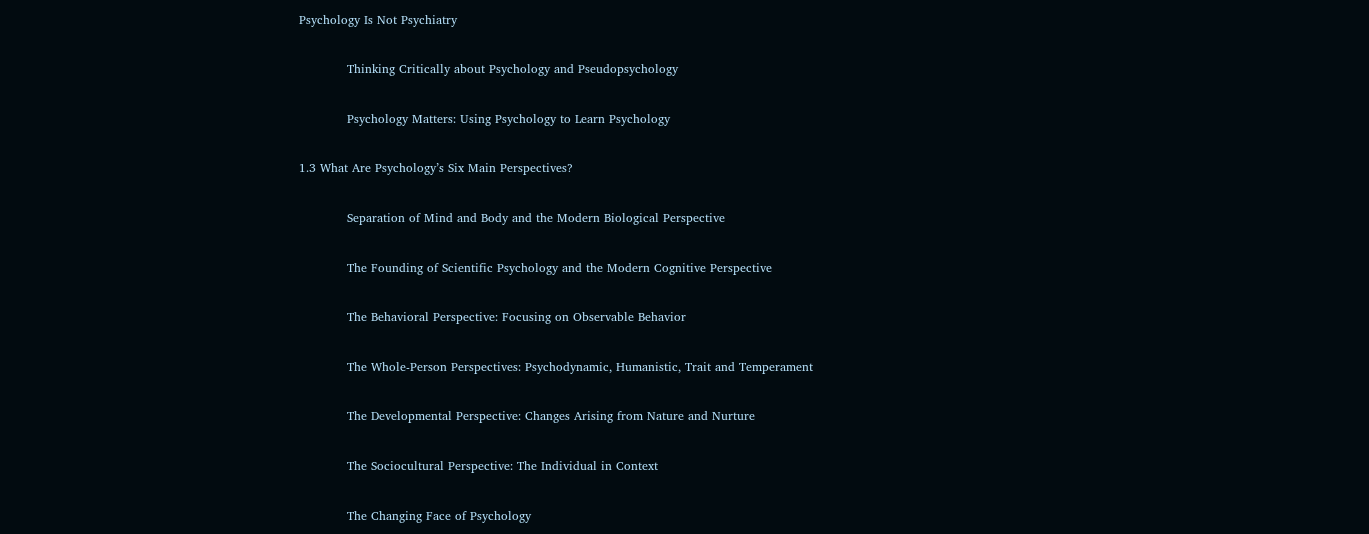Psychology Is Not Psychiatry

            Thinking Critically about Psychology and Pseudopsychology

            Psychology Matters: Using Psychology to Learn Psychology

1.3 What Are Psychology’s Six Main Perspectives?

            Separation of Mind and Body and the Modern Biological Perspective

            The Founding of Scientific Psychology and the Modern Cognitive Perspective

            The Behavioral Perspective: Focusing on Observable Behavior

            The Whole-Person Perspectives: Psychodynamic, Humanistic, Trait and Temperament

            The Developmental Perspective: Changes Arising from Nature and Nurture

            The Sociocultural Perspective: The Individual in Context

            The Changing Face of Psychology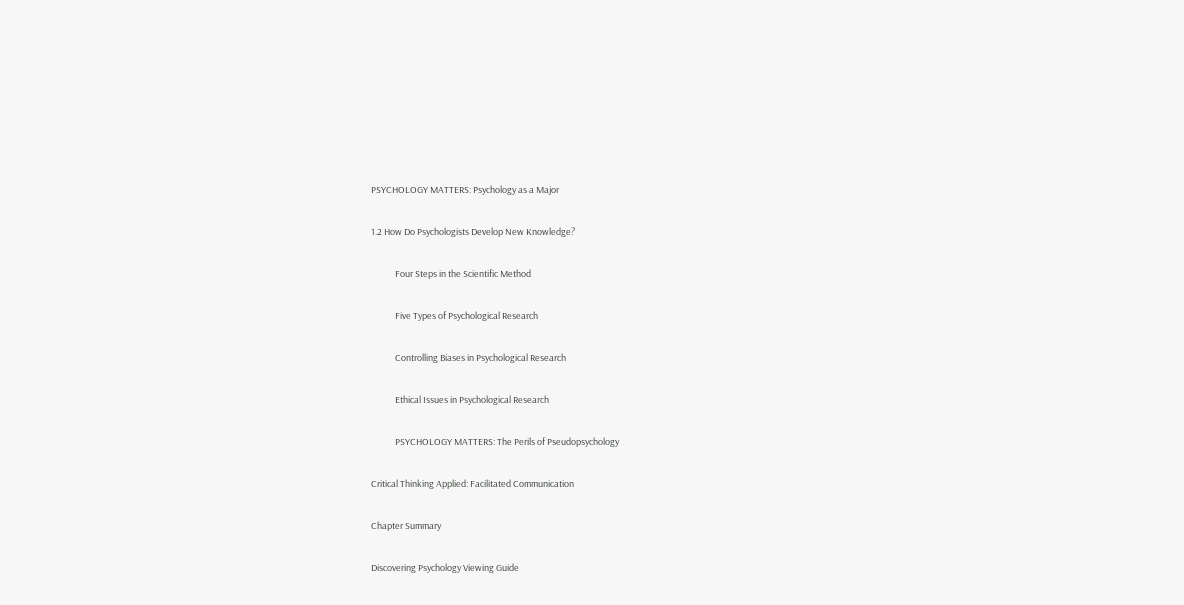PSYCHOLOGY MATTERS: Psychology as a Major

1.2 How Do Psychologists Develop New Knowledge?

            Four Steps in the Scientific Method

            Five Types of Psychological Research

            Controlling Biases in Psychological Research

            Ethical Issues in Psychological Research

            PSYCHOLOGY MATTERS: The Perils of Pseudopsychology

Critical Thinking Applied: Facilitated Communication

Chapter Summary

Discovering Psychology Viewing Guide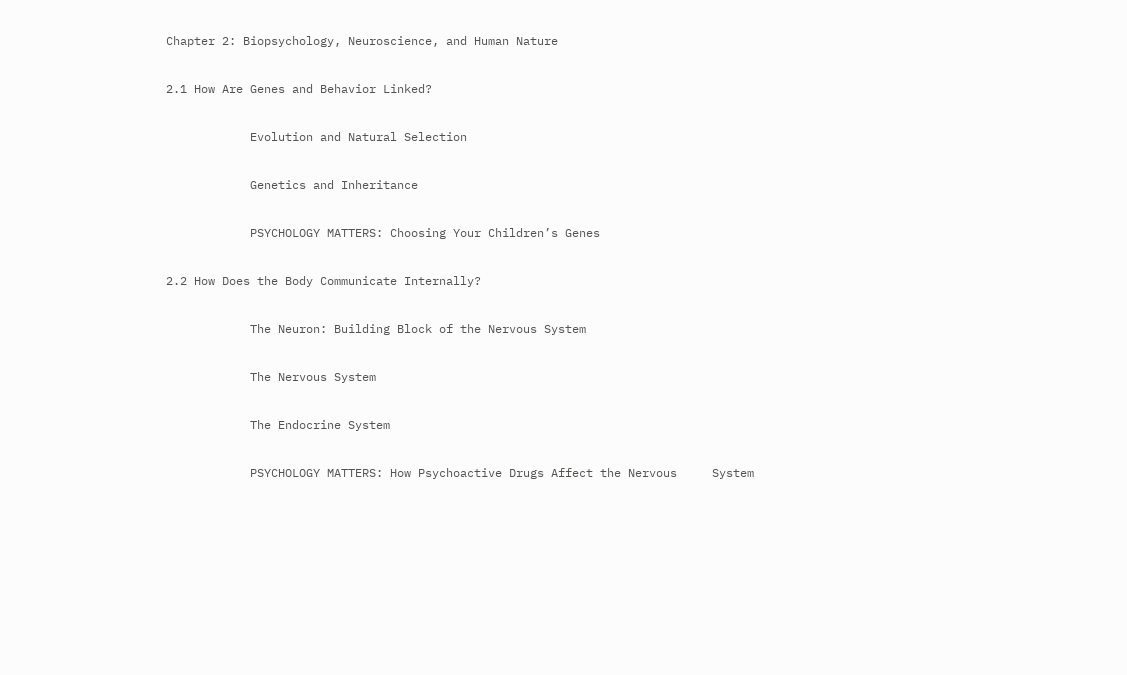Chapter 2: Biopsychology, Neuroscience, and Human Nature

2.1 How Are Genes and Behavior Linked?

            Evolution and Natural Selection

            Genetics and Inheritance

            PSYCHOLOGY MATTERS: Choosing Your Children’s Genes

2.2 How Does the Body Communicate Internally?

            The Neuron: Building Block of the Nervous System

            The Nervous System

            The Endocrine System

            PSYCHOLOGY MATTERS: How Psychoactive Drugs Affect the Nervous     System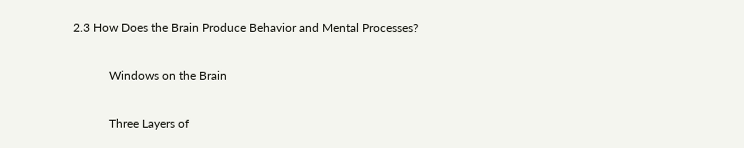2.3 How Does the Brain Produce Behavior and Mental Processes?

            Windows on the Brain

            Three Layers of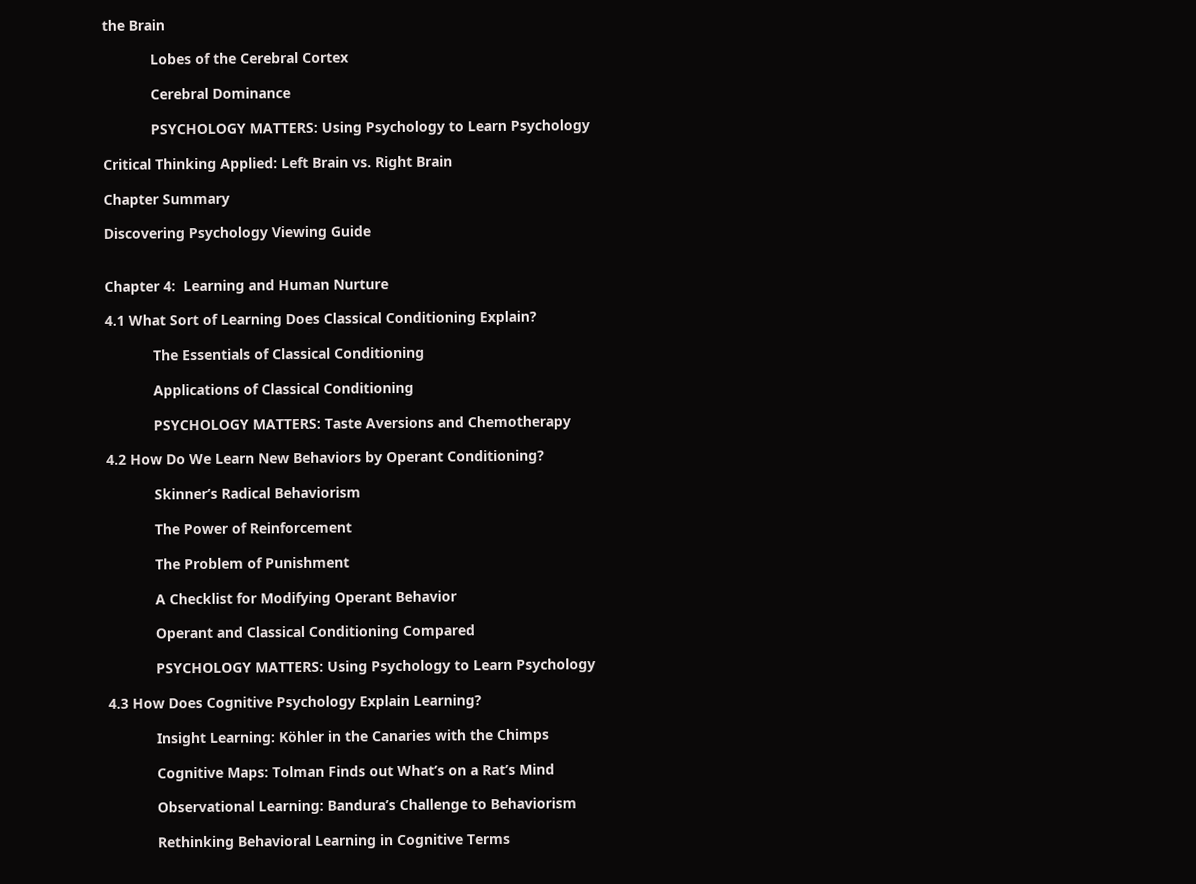the Brain

            Lobes of the Cerebral Cortex

            Cerebral Dominance

            PSYCHOLOGY MATTERS: Using Psychology to Learn Psychology

Critical Thinking Applied: Left Brain vs. Right Brain

Chapter Summary

Discovering Psychology Viewing Guide


Chapter 4:  Learning and Human Nurture

4.1 What Sort of Learning Does Classical Conditioning Explain?

            The Essentials of Classical Conditioning

            Applications of Classical Conditioning

            PSYCHOLOGY MATTERS: Taste Aversions and Chemotherapy

4.2 How Do We Learn New Behaviors by Operant Conditioning?

            Skinner’s Radical Behaviorism

            The Power of Reinforcement

            The Problem of Punishment

            A Checklist for Modifying Operant Behavior

            Operant and Classical Conditioning Compared

            PSYCHOLOGY MATTERS: Using Psychology to Learn Psychology

4.3 How Does Cognitive Psychology Explain Learning?

            Insight Learning: Köhler in the Canaries with the Chimps

            Cognitive Maps: Tolman Finds out What’s on a Rat’s Mind

            Observational Learning: Bandura’s Challenge to Behaviorism

            Rethinking Behavioral Learning in Cognitive Terms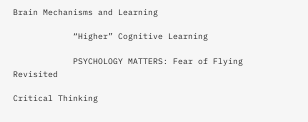Brain Mechanisms and Learning

            “Higher” Cognitive Learning

            PSYCHOLOGY MATTERS: Fear of Flying Revisited

Critical Thinking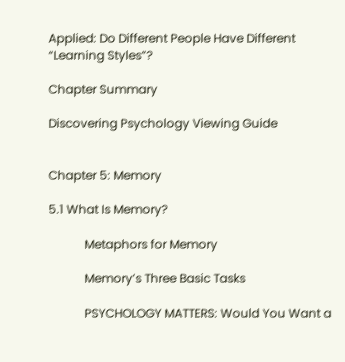Applied: Do Different People Have Different “Learning Styles”?

Chapter Summary

Discovering Psychology Viewing Guide


Chapter 5: Memory

5.1 What Is Memory?

            Metaphors for Memory

            Memory’s Three Basic Tasks

            PSYCHOLOGY MATTERS: Would You Want a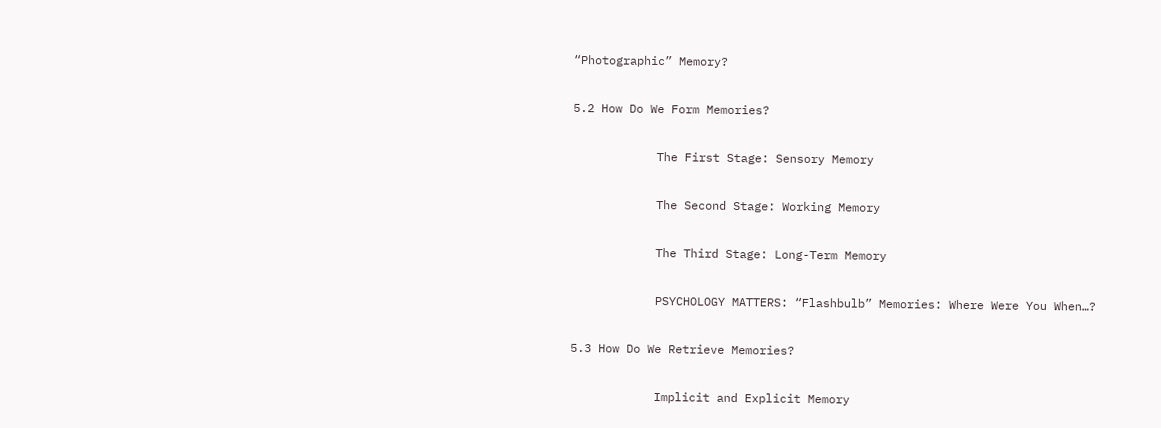“Photographic” Memory?

5.2 How Do We Form Memories?

            The First Stage: Sensory Memory

            The Second Stage: Working Memory

            The Third Stage: Long-Term Memory

            PSYCHOLOGY MATTERS: “Flashbulb” Memories: Where Were You When…?

5.3 How Do We Retrieve Memories?

            Implicit and Explicit Memory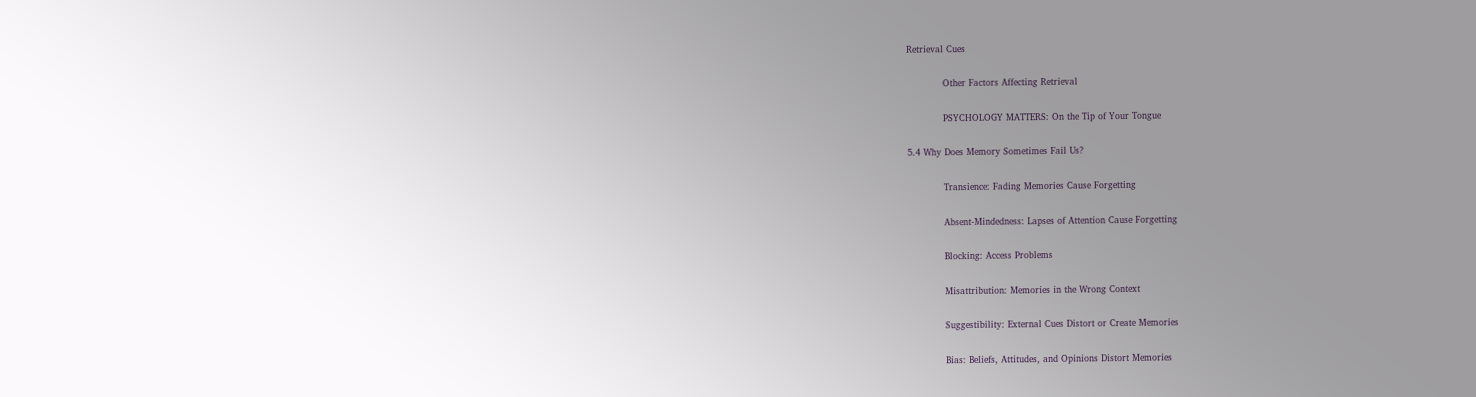Retrieval Cues

            Other Factors Affecting Retrieval

            PSYCHOLOGY MATTERS: On the Tip of Your Tongue

5.4 Why Does Memory Sometimes Fail Us?

            Transience: Fading Memories Cause Forgetting

            Absent-Mindedness: Lapses of Attention Cause Forgetting

            Blocking: Access Problems

            Misattribution: Memories in the Wrong Context

            Suggestibility: External Cues Distort or Create Memories

            Bias: Beliefs, Attitudes, and Opinions Distort Memories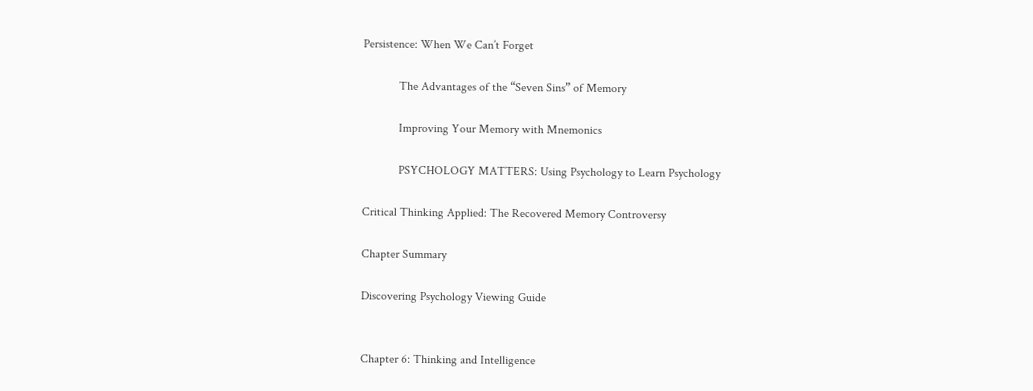Persistence: When We Can’t Forget

            The Advantages of the “Seven Sins” of Memory

            Improving Your Memory with Mnemonics

            PSYCHOLOGY MATTERS: Using Psychology to Learn Psychology

Critical Thinking Applied: The Recovered Memory Controversy

Chapter Summary

Discovering Psychology Viewing Guide


Chapter 6: Thinking and Intelligence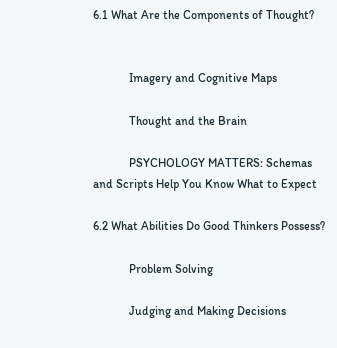6.1 What Are the Components of Thought?


            Imagery and Cognitive Maps

            Thought and the Brain

            PSYCHOLOGY MATTERS: Schemas and Scripts Help You Know What to Expect

6.2 What Abilities Do Good Thinkers Possess?

            Problem Solving

            Judging and Making Decisions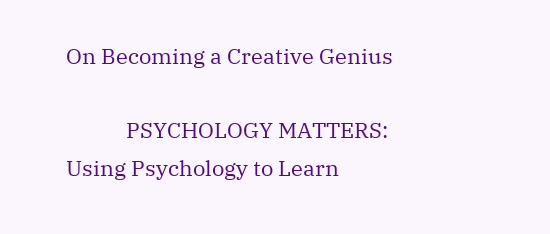On Becoming a Creative Genius

            PSYCHOLOGY MATTERS: Using Psychology to Learn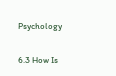Psychology

6.3 How Is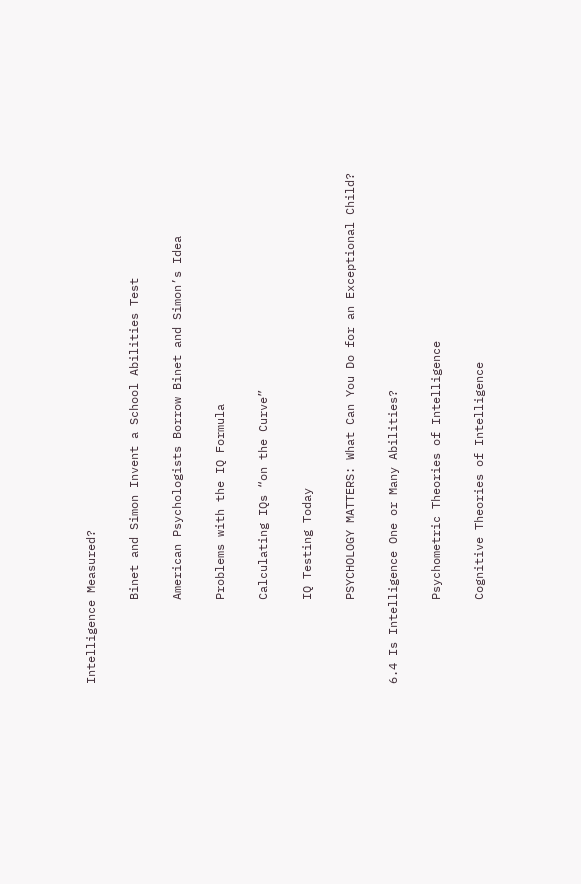Intelligence Measured?

            Binet and Simon Invent a School Abilities Test

            American Psychologists Borrow Binet and Simon’s Idea

            Problems with the IQ Formula

            Calculating IQs “on the Curve”

            IQ Testing Today

            PSYCHOLOGY MATTERS: What Can You Do for an Exceptional Child?

6.4 Is Intelligence One or Many Abilities?

            Psychometric Theories of Intelligence

            Cognitive Theories of Intelligence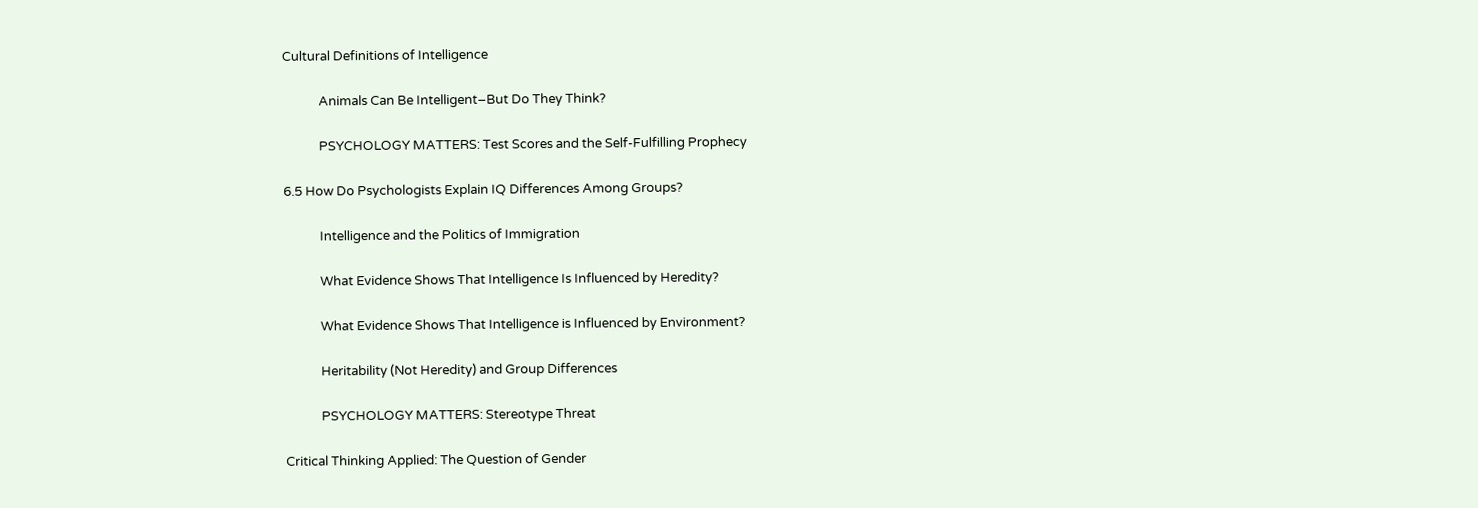Cultural Definitions of Intelligence

            Animals Can Be Intelligent–But Do They Think?

            PSYCHOLOGY MATTERS: Test Scores and the Self-Fulfilling Prophecy

6.5 How Do Psychologists Explain IQ Differences Among Groups?

            Intelligence and the Politics of Immigration

            What Evidence Shows That Intelligence Is Influenced by Heredity?

            What Evidence Shows That Intelligence is Influenced by Environment?

            Heritability (Not Heredity) and Group Differences

            PSYCHOLOGY MATTERS: Stereotype Threat

Critical Thinking Applied: The Question of Gender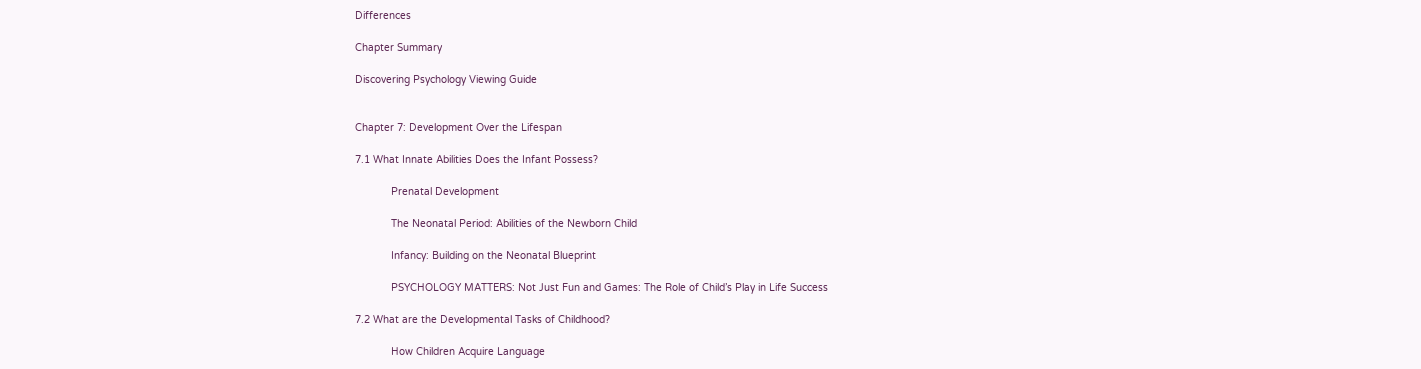Differences

Chapter Summary

Discovering Psychology Viewing Guide


Chapter 7: Development Over the Lifespan

7.1 What Innate Abilities Does the Infant Possess?

            Prenatal Development

            The Neonatal Period: Abilities of the Newborn Child

            Infancy: Building on the Neonatal Blueprint

            PSYCHOLOGY MATTERS: Not Just Fun and Games: The Role of Child’s Play in Life Success

7.2 What are the Developmental Tasks of Childhood?

            How Children Acquire Language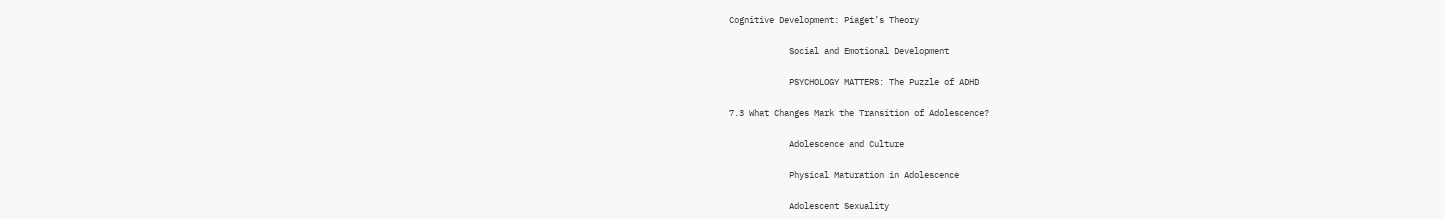Cognitive Development: Piaget’s Theory

            Social and Emotional Development

            PSYCHOLOGY MATTERS: The Puzzle of ADHD

7.3 What Changes Mark the Transition of Adolescence?

            Adolescence and Culture

            Physical Maturation in Adolescence

            Adolescent Sexuality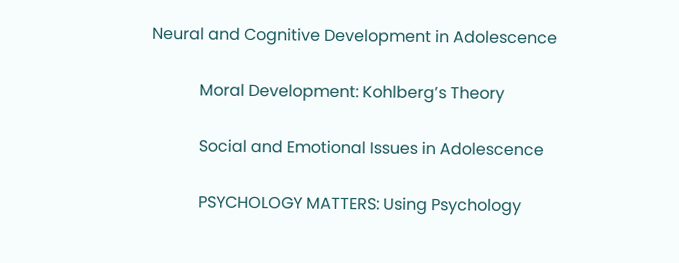Neural and Cognitive Development in Adolescence

            Moral Development: Kohlberg’s Theory

            Social and Emotional Issues in Adolescence

            PSYCHOLOGY MATTERS: Using Psychology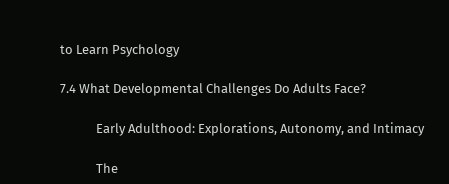to Learn Psychology

7.4 What Developmental Challenges Do Adults Face?

            Early Adulthood: Explorations, Autonomy, and Intimacy

            The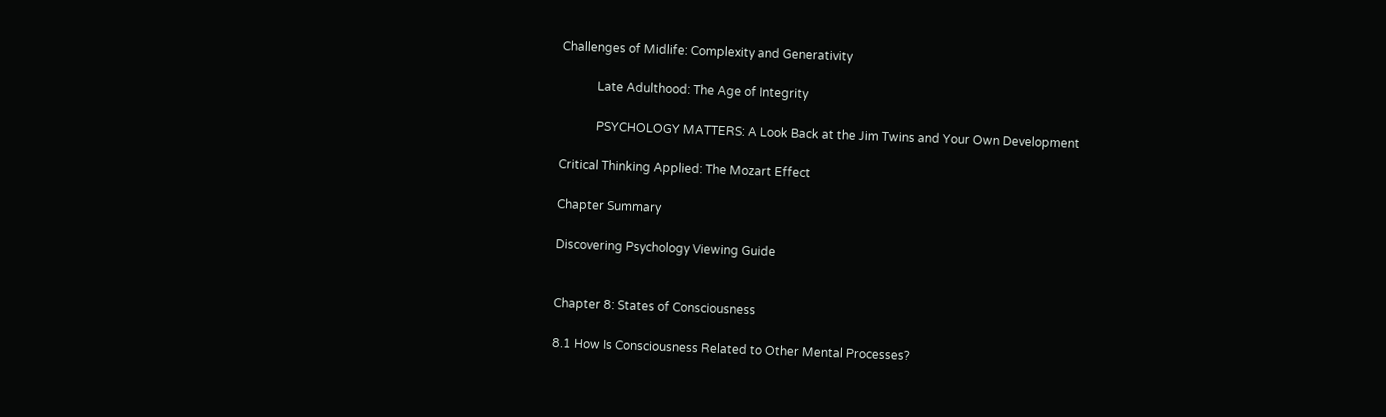Challenges of Midlife: Complexity and Generativity

            Late Adulthood: The Age of Integrity

            PSYCHOLOGY MATTERS: A Look Back at the Jim Twins and Your Own Development

Critical Thinking Applied: The Mozart Effect

Chapter Summary

Discovering Psychology Viewing Guide


Chapter 8: States of Consciousness

8.1 How Is Consciousness Related to Other Mental Processes?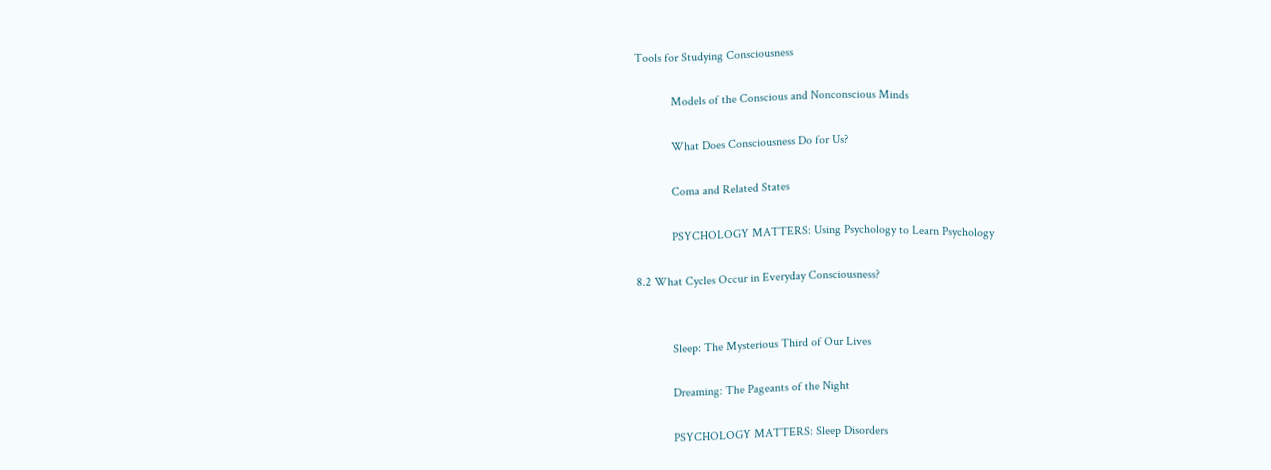Tools for Studying Consciousness

            Models of the Conscious and Nonconscious Minds

            What Does Consciousness Do for Us?

            Coma and Related States

            PSYCHOLOGY MATTERS: Using Psychology to Learn Psychology

8.2 What Cycles Occur in Everyday Consciousness?


            Sleep: The Mysterious Third of Our Lives

            Dreaming: The Pageants of the Night

            PSYCHOLOGY MATTERS: Sleep Disorders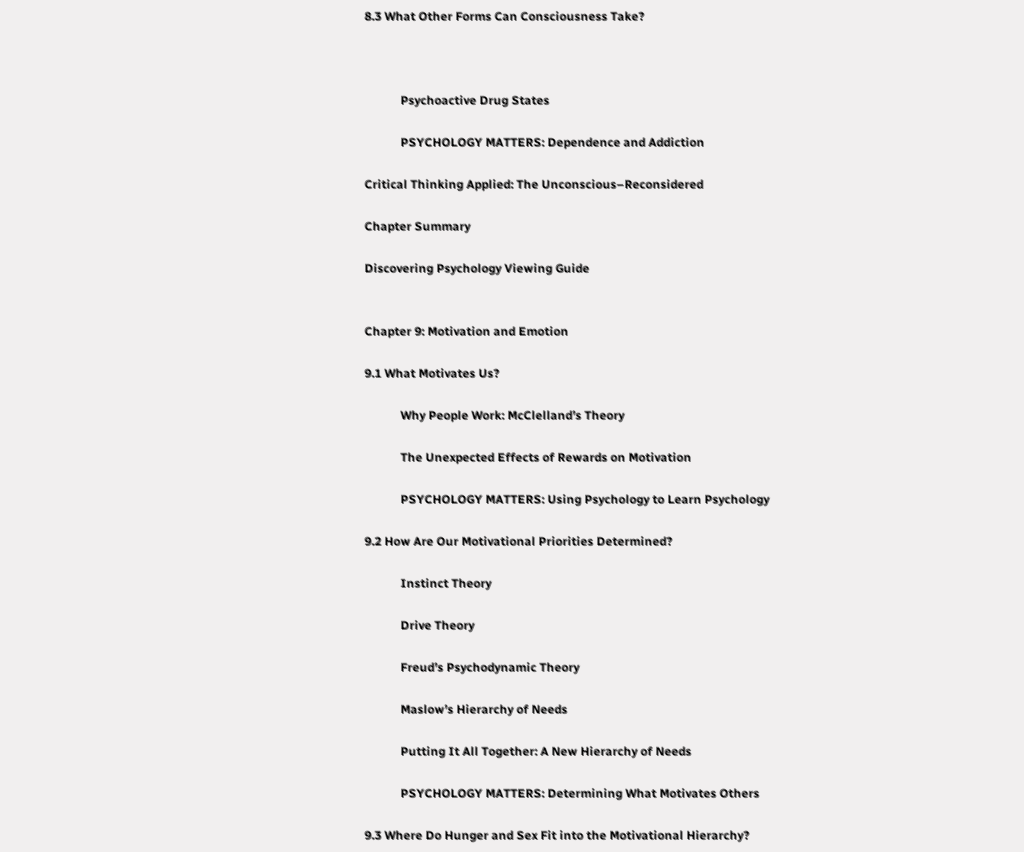8.3 What Other Forms Can Consciousness Take?



            Psychoactive Drug States

            PSYCHOLOGY MATTERS: Dependence and Addiction

Critical Thinking Applied: The Unconscious–Reconsidered

Chapter Summary

Discovering Psychology Viewing Guide


Chapter 9: Motivation and Emotion

9.1 What Motivates Us?

            Why People Work: McClelland’s Theory

            The Unexpected Effects of Rewards on Motivation

            PSYCHOLOGY MATTERS: Using Psychology to Learn Psychology

9.2 How Are Our Motivational Priorities Determined?

            Instinct Theory

            Drive Theory

            Freud’s Psychodynamic Theory

            Maslow’s Hierarchy of Needs

            Putting It All Together: A New Hierarchy of Needs

            PSYCHOLOGY MATTERS: Determining What Motivates Others

9.3 Where Do Hunger and Sex Fit into the Motivational Hierarchy?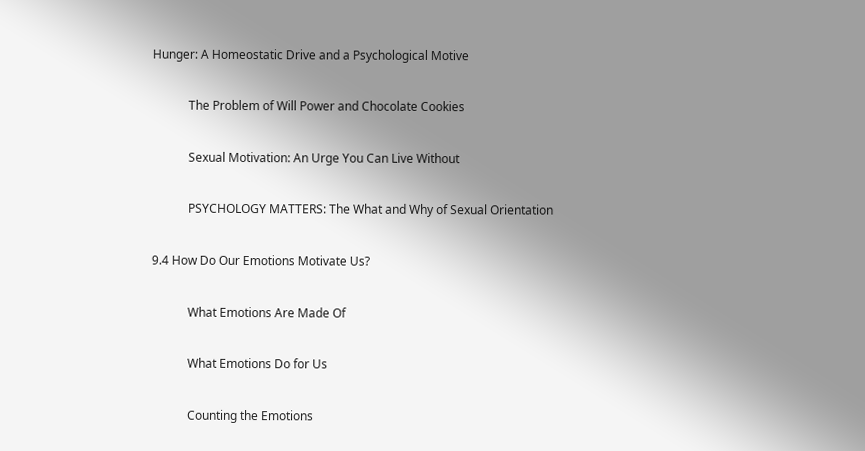Hunger: A Homeostatic Drive and a Psychological Motive

            The Problem of Will Power and Chocolate Cookies

            Sexual Motivation: An Urge You Can Live Without

            PSYCHOLOGY MATTERS: The What and Why of Sexual Orientation

9.4 How Do Our Emotions Motivate Us?

            What Emotions Are Made Of

            What Emotions Do for Us

            Counting the Emotions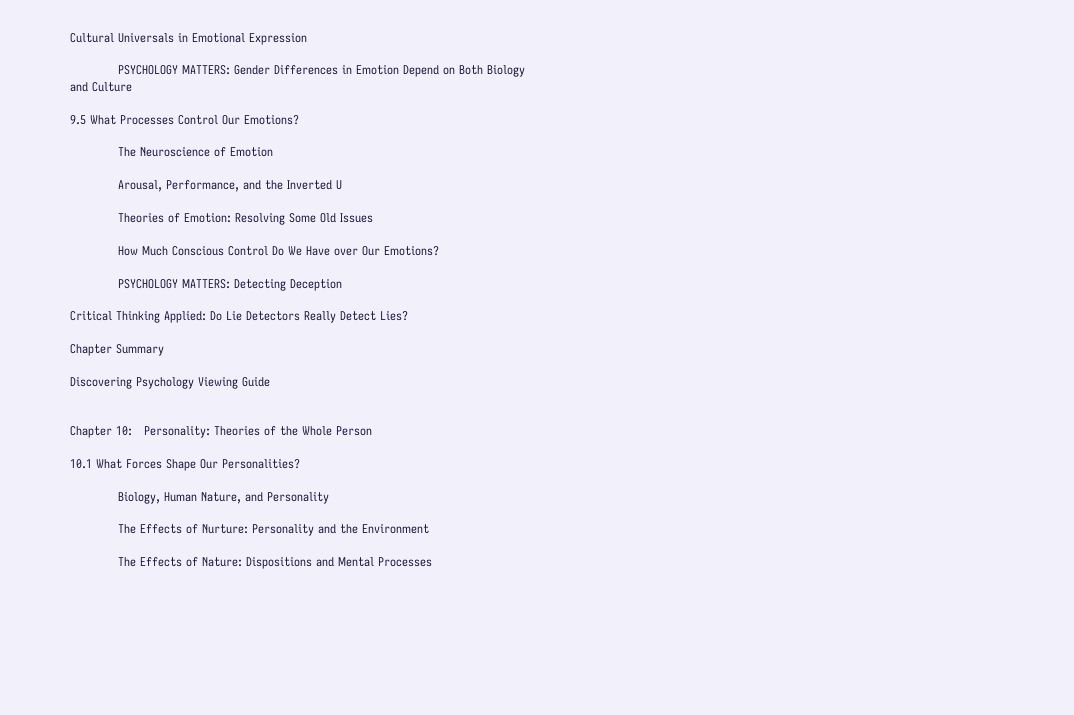Cultural Universals in Emotional Expression

            PSYCHOLOGY MATTERS: Gender Differences in Emotion Depend on Both Biology and Culture

9.5 What Processes Control Our Emotions?

            The Neuroscience of Emotion

            Arousal, Performance, and the Inverted U

            Theories of Emotion: Resolving Some Old Issues

            How Much Conscious Control Do We Have over Our Emotions?

            PSYCHOLOGY MATTERS: Detecting Deception

Critical Thinking Applied: Do Lie Detectors Really Detect Lies?

Chapter Summary

Discovering Psychology Viewing Guide


Chapter 10:   Personality: Theories of the Whole Person

10.1 What Forces Shape Our Personalities?

            Biology, Human Nature, and Personality

            The Effects of Nurture: Personality and the Environment

            The Effects of Nature: Dispositions and Mental Processes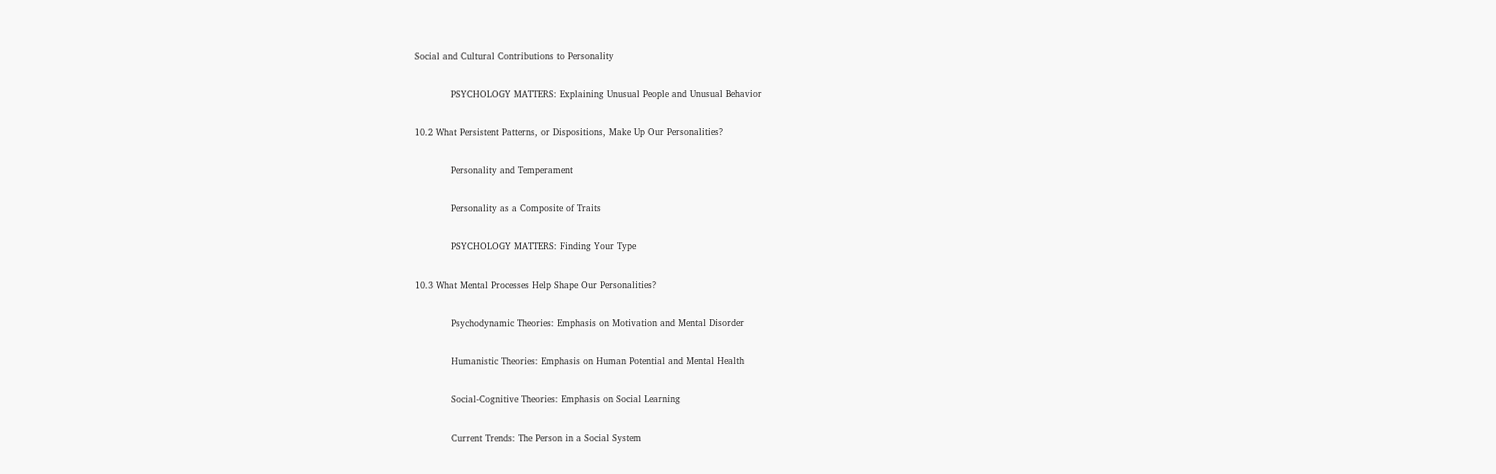Social and Cultural Contributions to Personality

            PSYCHOLOGY MATTERS: Explaining Unusual People and Unusual Behavior

10.2 What Persistent Patterns, or Dispositions, Make Up Our Personalities?

            Personality and Temperament

            Personality as a Composite of Traits

            PSYCHOLOGY MATTERS: Finding Your Type

10.3 What Mental Processes Help Shape Our Personalities?

            Psychodynamic Theories: Emphasis on Motivation and Mental Disorder

            Humanistic Theories: Emphasis on Human Potential and Mental Health

            Social-Cognitive Theories: Emphasis on Social Learning

            Current Trends: The Person in a Social System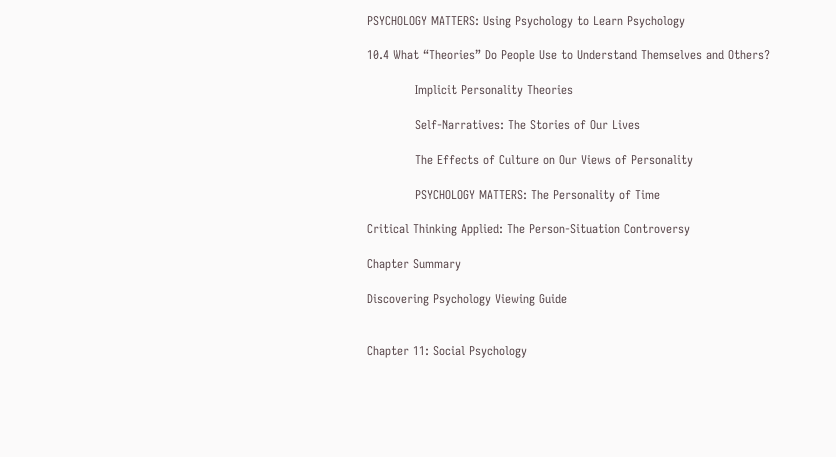PSYCHOLOGY MATTERS: Using Psychology to Learn Psychology

10.4 What “Theories” Do People Use to Understand Themselves and Others?

            Implicit Personality Theories

            Self-Narratives: The Stories of Our Lives

            The Effects of Culture on Our Views of Personality

            PSYCHOLOGY MATTERS: The Personality of Time

Critical Thinking Applied: The Person-Situation Controversy

Chapter Summary

Discovering Psychology Viewing Guide


Chapter 11: Social Psychology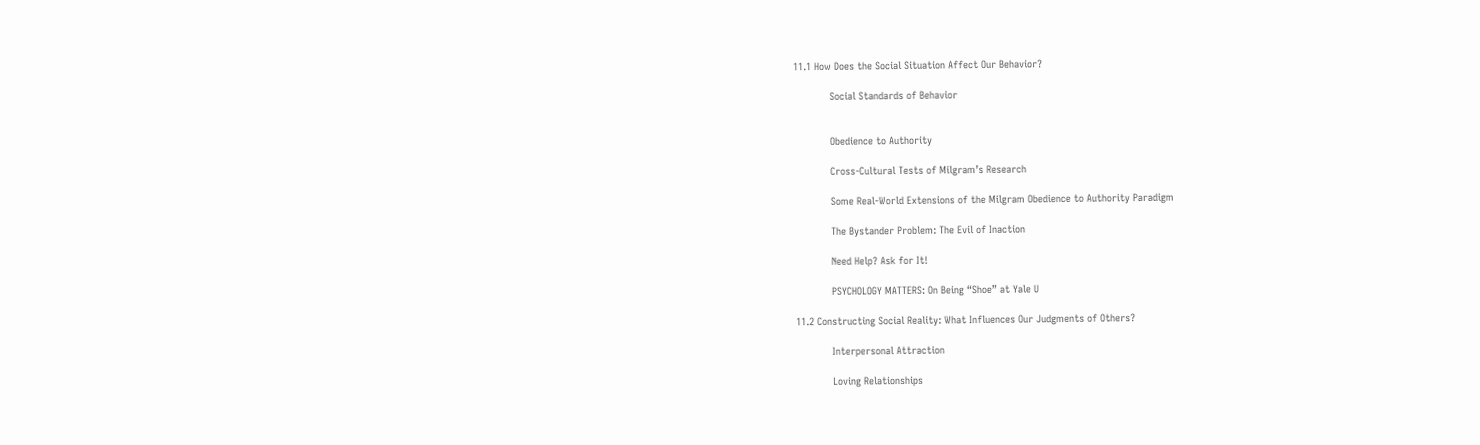11.1 How Does the Social Situation Affect Our Behavior?

            Social Standards of Behavior


            Obedience to Authority

            Cross-Cultural Tests of Milgram’s Research

            Some Real-World Extensions of the Milgram Obedience to Authority Paradigm

            The Bystander Problem: The Evil of Inaction

            Need Help? Ask for It!

            PSYCHOLOGY MATTERS: On Being “Shoe” at Yale U

11.2 Constructing Social Reality: What Influences Our Judgments of Others?

            Interpersonal Attraction

            Loving Relationships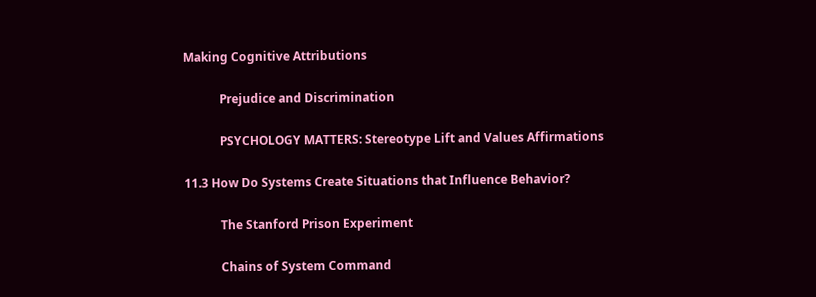Making Cognitive Attributions

            Prejudice and Discrimination

            PSYCHOLOGY MATTERS: Stereotype Lift and Values Affirmations

11.3 How Do Systems Create Situations that Influence Behavior?

            The Stanford Prison Experiment

            Chains of System Command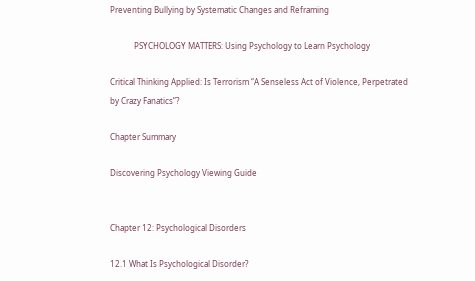Preventing Bullying by Systematic Changes and Reframing

            PSYCHOLOGY MATTERS: Using Psychology to Learn Psychology

Critical Thinking Applied: Is Terrorism “A Senseless Act of Violence, Perpetrated by Crazy Fanatics”?

Chapter Summary

Discovering Psychology Viewing Guide


Chapter 12: Psychological Disorders

12.1 What Is Psychological Disorder?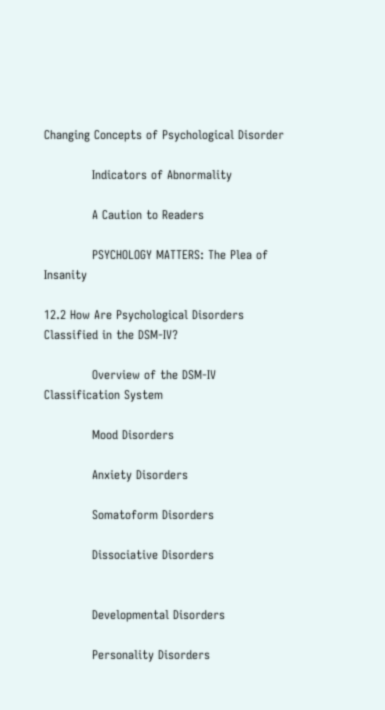Changing Concepts of Psychological Disorder

            Indicators of Abnormality

            A Caution to Readers

            PSYCHOLOGY MATTERS: The Plea of Insanity

12.2 How Are Psychological Disorders Classified in the DSM-IV?

            Overview of the DSM-IV Classification System

            Mood Disorders

            Anxiety Disorders

            Somatoform Disorders

            Dissociative Disorders


            Developmental Disorders

            Personality Disorders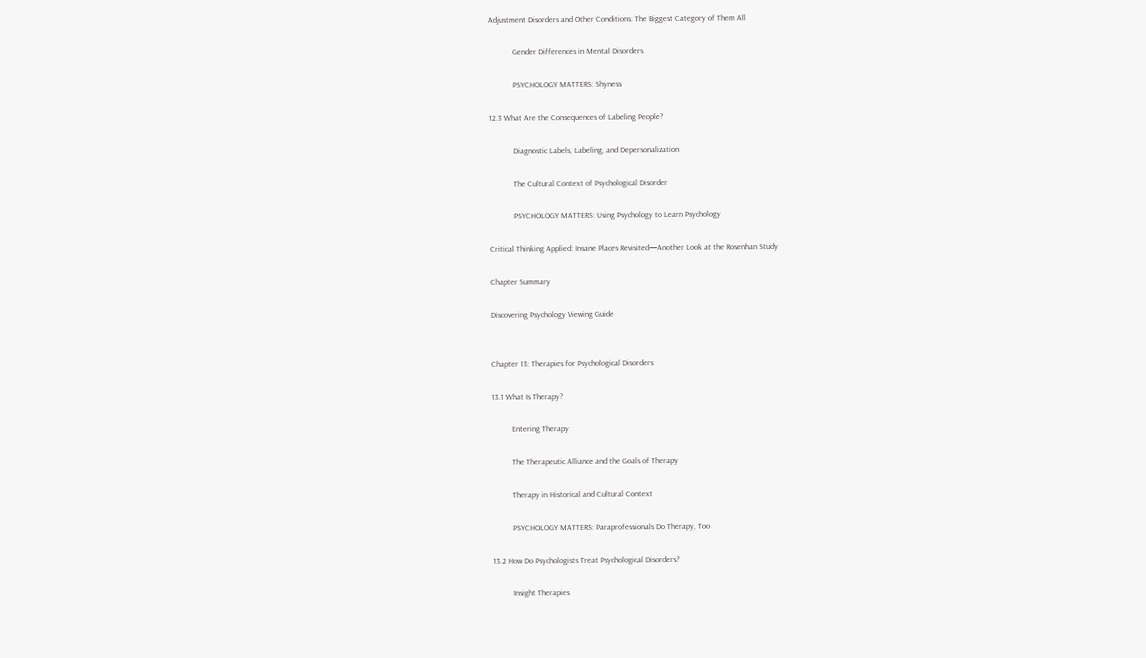Adjustment Disorders and Other Conditions: The Biggest Category of Them All

            Gender Differences in Mental Disorders

            PSYCHOLOGY MATTERS: Shyness

12.3 What Are the Consequences of Labeling People?

            Diagnostic Labels, Labeling, and Depersonalization

            The Cultural Context of Psychological Disorder

            PSYCHOLOGY MATTERS: Using Psychology to Learn Psychology

Critical Thinking Applied: Insane Places Revisited—Another Look at the Rosenhan Study

Chapter Summary

Discovering Psychology Viewing Guide


Chapter 13: Therapies for Psychological Disorders

13.1 What Is Therapy?

          Entering Therapy

          The Therapeutic Alliance and the Goals of Therapy

          Therapy in Historical and Cultural Context

          PSYCHOLOGY MATTERS: Paraprofessionals Do Therapy, Too

13.2 How Do Psychologists Treat Psychological Disorders?

          Insight Therapies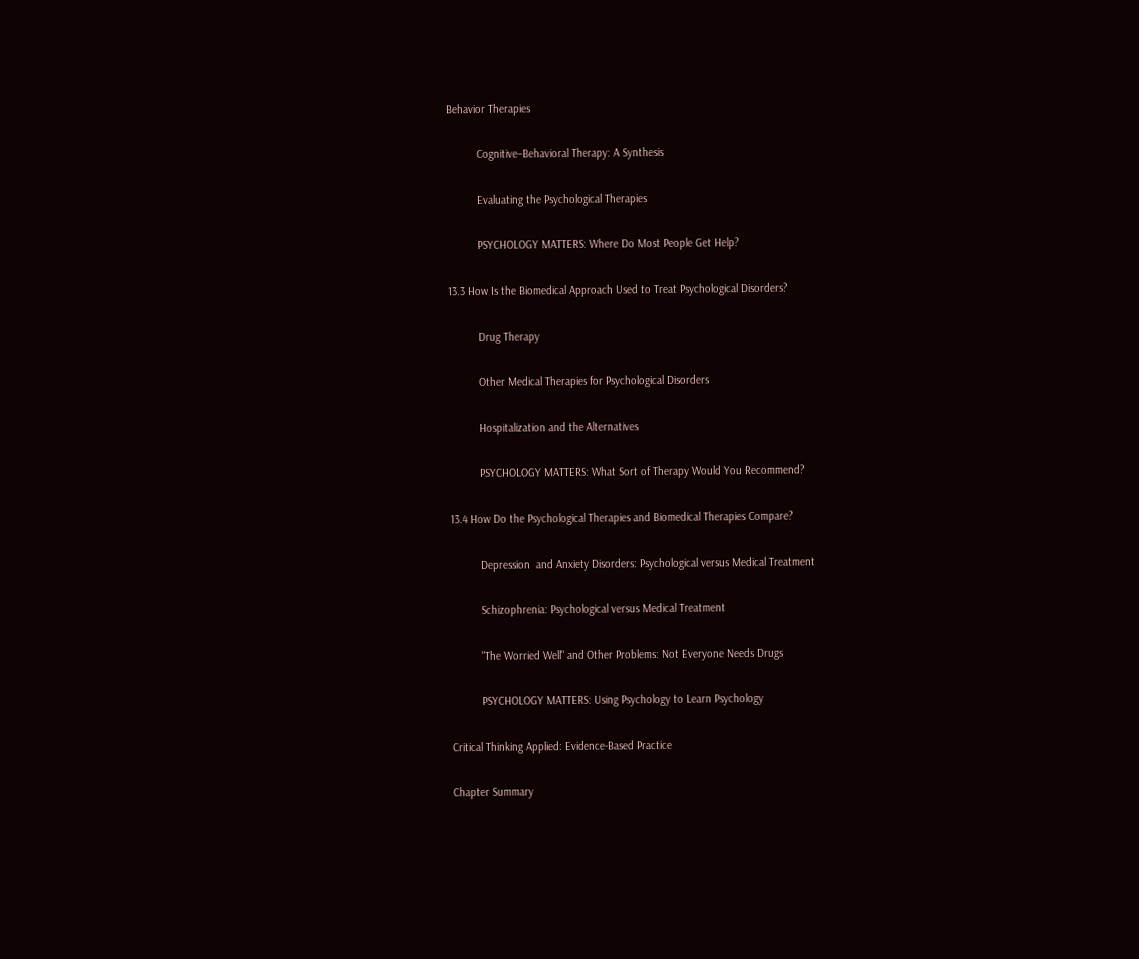Behavior Therapies

          Cognitive–Behavioral Therapy: A Synthesis

          Evaluating the Psychological Therapies

          PSYCHOLOGY MATTERS: Where Do Most People Get Help?

13.3 How Is the Biomedical Approach Used to Treat Psychological Disorders?

          Drug Therapy

          Other Medical Therapies for Psychological Disorders

          Hospitalization and the Alternatives

          PSYCHOLOGY MATTERS: What Sort of Therapy Would You Recommend?

13.4 How Do the Psychological Therapies and Biomedical Therapies Compare?

          Depression  and Anxiety Disorders: Psychological versus Medical Treatment

          Schizophrenia: Psychological versus Medical Treatment

          "The Worried Well" and Other Problems: Not Everyone Needs Drugs

          PSYCHOLOGY MATTERS: Using Psychology to Learn Psychology

Critical Thinking Applied: Evidence-Based Practice

Chapter Summary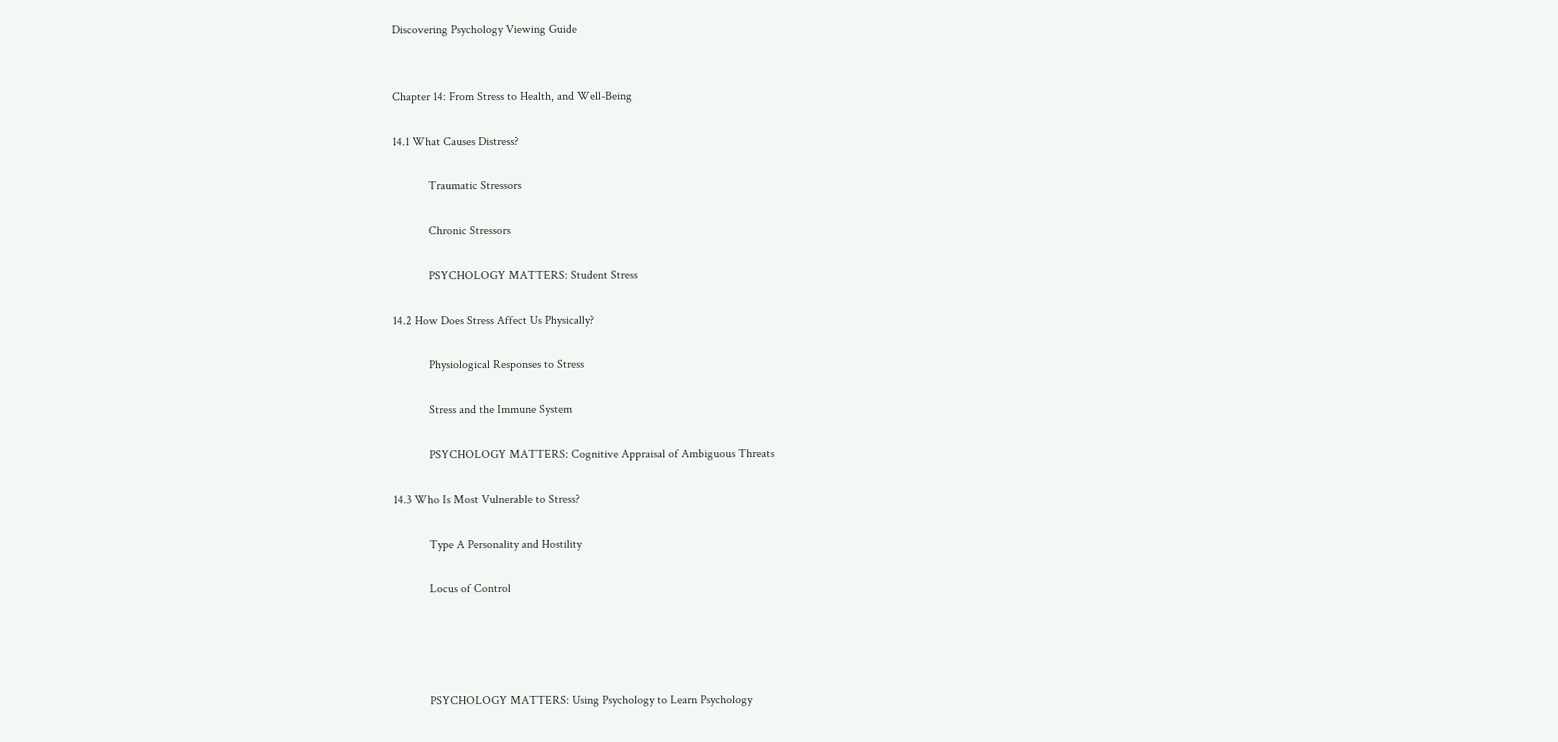Discovering Psychology Viewing Guide


Chapter 14: From Stress to Health, and Well-Being

14.1 What Causes Distress?

            Traumatic Stressors

            Chronic Stressors

            PSYCHOLOGY MATTERS: Student Stress

14.2 How Does Stress Affect Us Physically?

            Physiological Responses to Stress

            Stress and the Immune System

            PSYCHOLOGY MATTERS: Cognitive Appraisal of Ambiguous Threats

14.3 Who Is Most Vulnerable to Stress?

            Type A Personality and Hostility

            Locus of Control




            PSYCHOLOGY MATTERS: Using Psychology to Learn Psychology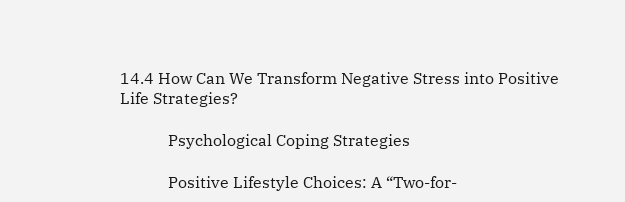14.4 How Can We Transform Negative Stress into Positive Life Strategies?

            Psychological Coping Strategies

            Positive Lifestyle Choices: A “Two-for-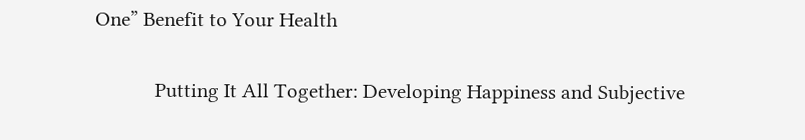One” Benefit to Your Health

            Putting It All Together: Developing Happiness and Subjective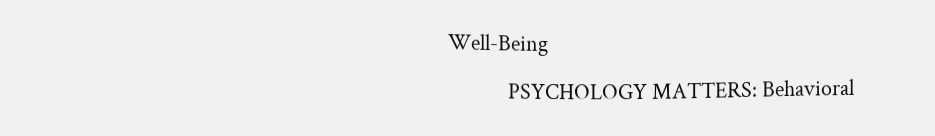Well-Being

            PSYCHOLOGY MATTERS: Behavioral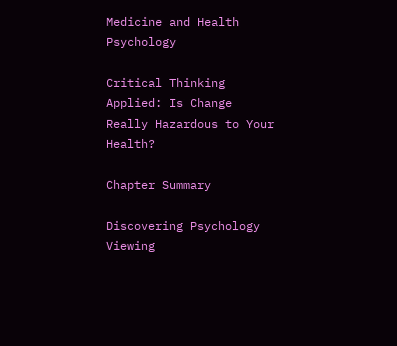Medicine and Health Psychology

Critical Thinking Applied: Is Change Really Hazardous to Your Health?

Chapter Summary

Discovering Psychology Viewing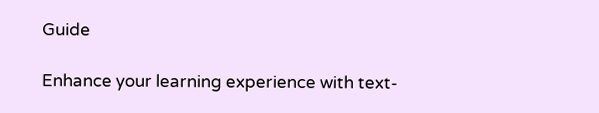Guide

Enhance your learning experience with text-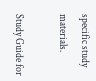specific study materials.

Study Guide for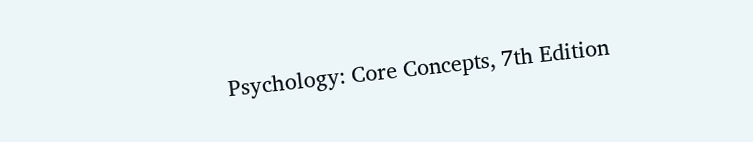Psychology: Core Concepts, 7th Edition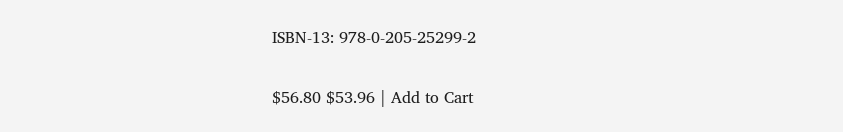ISBN-13: 978-0-205-25299-2

$56.80 $53.96 | Add to Cart